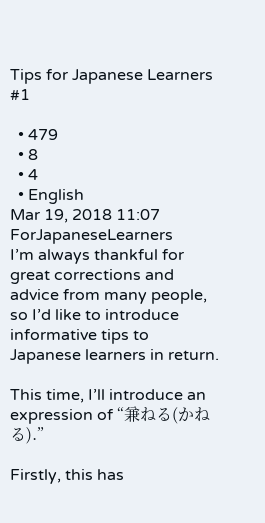Tips for Japanese Learners #1

  • 479
  • 8
  • 4
  • English
Mar 19, 2018 11:07 ForJapaneseLearners
I’m always thankful for great corrections and advice from many people, so I’d like to introduce informative tips to Japanese learners in return.

This time, I’ll introduce an expression of “兼ねる(かねる).”

Firstly, this has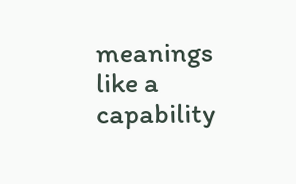meanings like a capability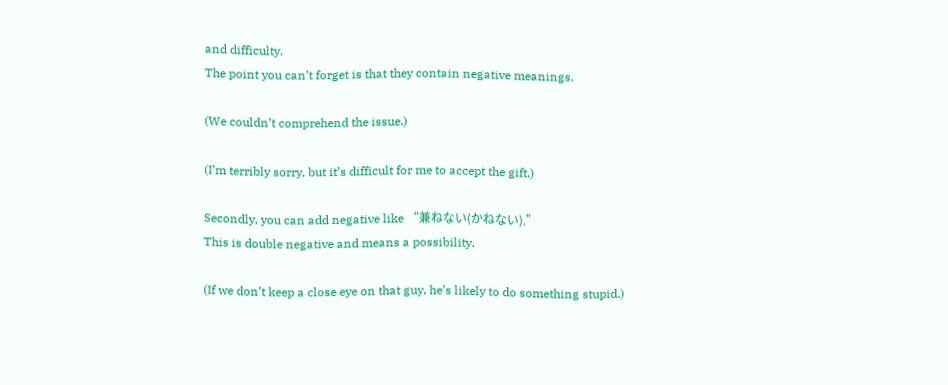and difficulty.
The point you can’t forget is that they contain negative meanings.

(We couldn’t comprehend the issue.)

(I’m terribly sorry, but it’s difficult for me to accept the gift.)

Secondly, you can add negative like “兼ねない(かねない).”
This is double negative and means a possibility.

(If we don’t keep a close eye on that guy, he’s likely to do something stupid.)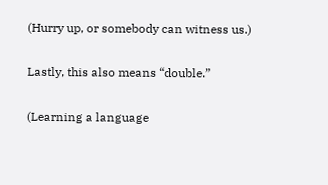(Hurry up, or somebody can witness us.)

Lastly, this also means “double.”

(Learning a language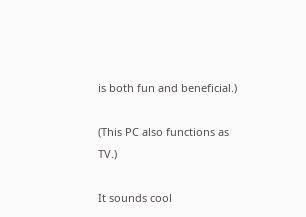is both fun and beneficial.)

(This PC also functions as TV.)

It sounds cool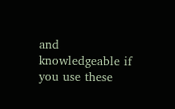and knowledgeable if you use these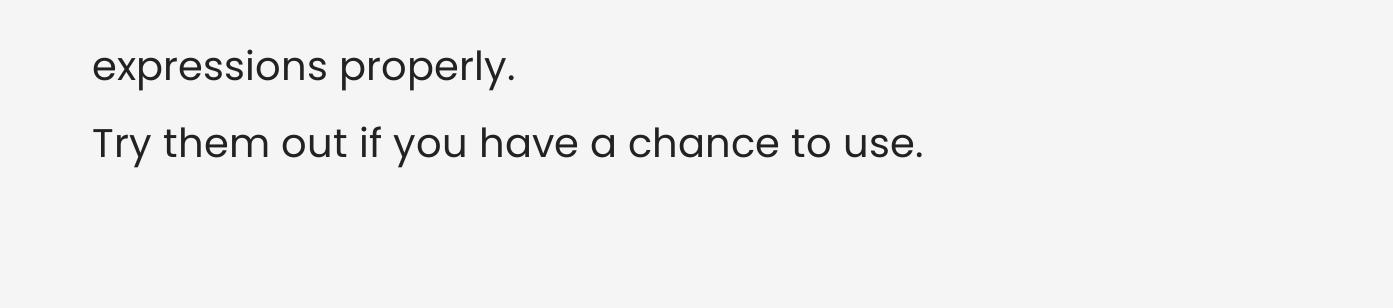expressions properly.
Try them out if you have a chance to use.